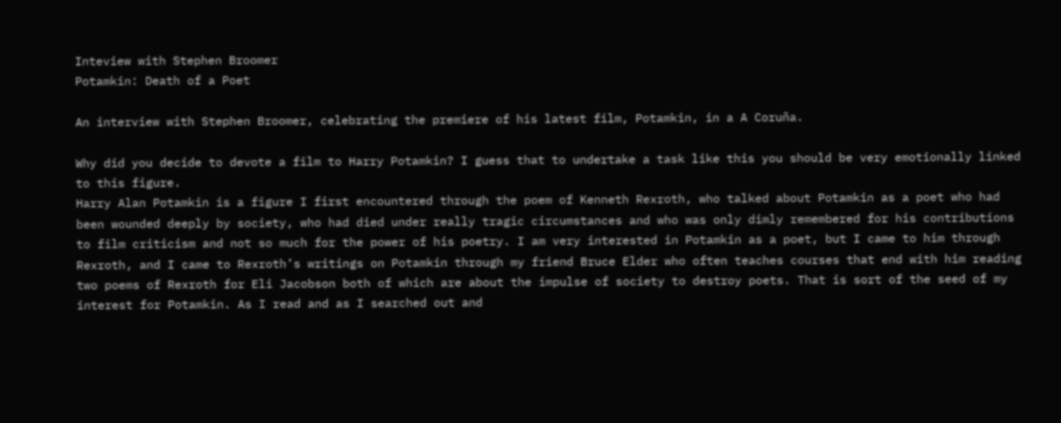Inteview with Stephen Broomer
Potamkin: Death of a Poet

An interview with Stephen Broomer, celebrating the premiere of his latest film, Potamkin, in a A Coruña.

Why did you decide to devote a film to Harry Potamkin? I guess that to undertake a task like this you should be very emotionally linked to this figure.
Harry Alan Potamkin is a figure I first encountered through the poem of Kenneth Rexroth, who talked about Potamkin as a poet who had been wounded deeply by society, who had died under really tragic circumstances and who was only dimly remembered for his contributions to film criticism and not so much for the power of his poetry. I am very interested in Potamkin as a poet, but I came to him through Rexroth, and I came to Rexroth’s writings on Potamkin through my friend Bruce Elder who often teaches courses that end with him reading two poems of Rexroth for Eli Jacobson both of which are about the impulse of society to destroy poets. That is sort of the seed of my interest for Potamkin. As I read and as I searched out and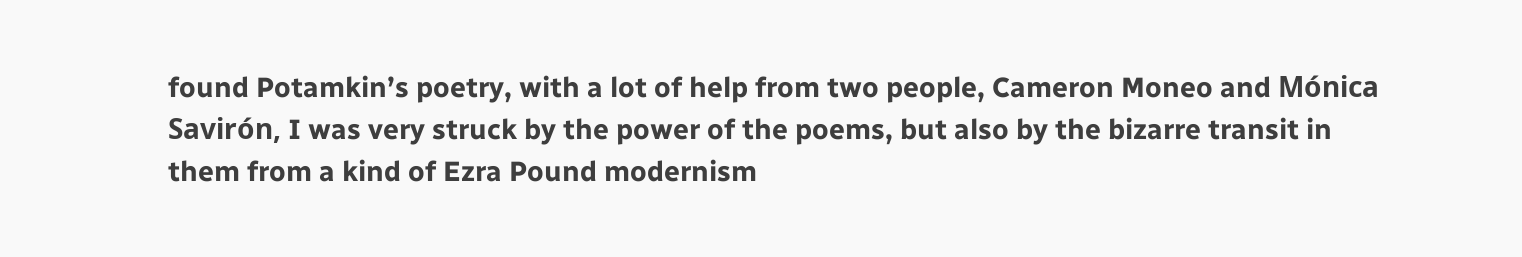found Potamkin’s poetry, with a lot of help from two people, Cameron Moneo and Mónica Savirón, I was very struck by the power of the poems, but also by the bizarre transit in them from a kind of Ezra Pound modernism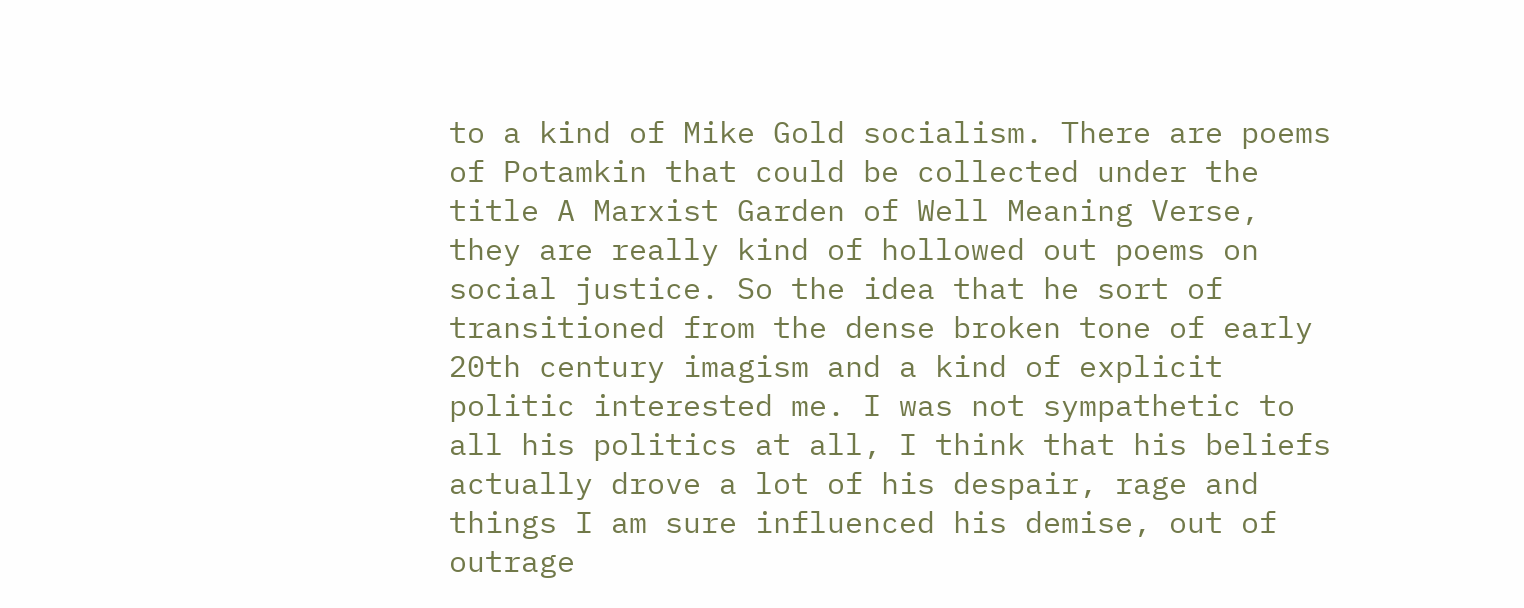to a kind of Mike Gold socialism. There are poems of Potamkin that could be collected under the title A Marxist Garden of Well Meaning Verse, they are really kind of hollowed out poems on social justice. So the idea that he sort of transitioned from the dense broken tone of early 20th century imagism and a kind of explicit politic interested me. I was not sympathetic to all his politics at all, I think that his beliefs actually drove a lot of his despair, rage and things I am sure influenced his demise, out of outrage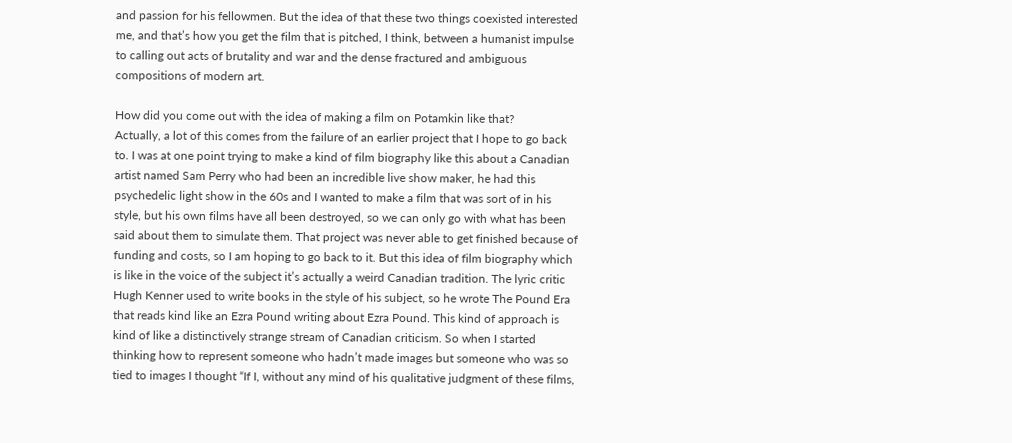and passion for his fellowmen. But the idea of that these two things coexisted interested me, and that’s how you get the film that is pitched, I think, between a humanist impulse to calling out acts of brutality and war and the dense fractured and ambiguous compositions of modern art.

How did you come out with the idea of making a film on Potamkin like that?
Actually, a lot of this comes from the failure of an earlier project that I hope to go back to. I was at one point trying to make a kind of film biography like this about a Canadian artist named Sam Perry who had been an incredible live show maker, he had this psychedelic light show in the 60s and I wanted to make a film that was sort of in his style, but his own films have all been destroyed, so we can only go with what has been said about them to simulate them. That project was never able to get finished because of funding and costs, so I am hoping to go back to it. But this idea of film biography which is like in the voice of the subject it’s actually a weird Canadian tradition. The lyric critic Hugh Kenner used to write books in the style of his subject, so he wrote The Pound Era that reads kind like an Ezra Pound writing about Ezra Pound. This kind of approach is kind of like a distinctively strange stream of Canadian criticism. So when I started thinking how to represent someone who hadn’t made images but someone who was so tied to images I thought “If I, without any mind of his qualitative judgment of these films,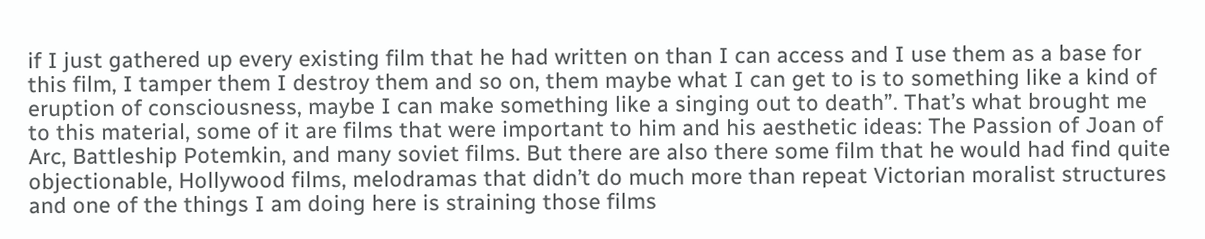if I just gathered up every existing film that he had written on than I can access and I use them as a base for this film, I tamper them I destroy them and so on, them maybe what I can get to is to something like a kind of eruption of consciousness, maybe I can make something like a singing out to death”. That’s what brought me to this material, some of it are films that were important to him and his aesthetic ideas: The Passion of Joan of Arc, Battleship Potemkin, and many soviet films. But there are also there some film that he would had find quite objectionable, Hollywood films, melodramas that didn’t do much more than repeat Victorian moralist structures and one of the things I am doing here is straining those films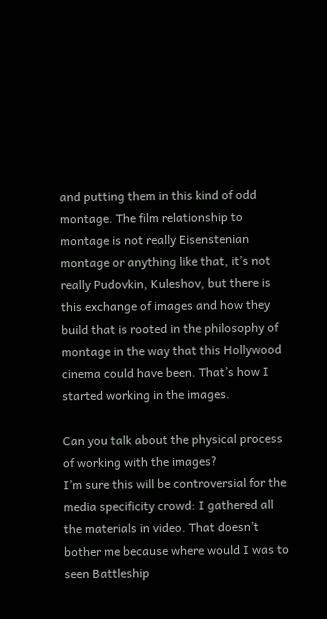and putting them in this kind of odd montage. The film relationship to montage is not really Eisenstenian montage or anything like that, it’s not really Pudovkin, Kuleshov, but there is this exchange of images and how they build that is rooted in the philosophy of montage in the way that this Hollywood cinema could have been. That’s how I started working in the images.

Can you talk about the physical process of working with the images?
I’m sure this will be controversial for the media specificity crowd: I gathered all the materials in video. That doesn’t bother me because where would I was to seen Battleship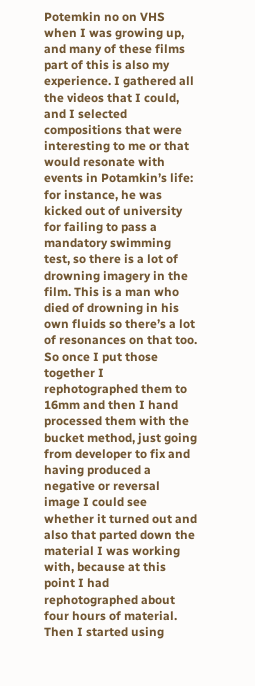Potemkin no on VHS when I was growing up, and many of these films part of this is also my experience. I gathered all the videos that I could, and I selected compositions that were interesting to me or that would resonate with events in Potamkin’s life: for instance, he was kicked out of university for failing to pass a mandatory swimming test, so there is a lot of drowning imagery in the film. This is a man who died of drowning in his own fluids so there’s a lot of resonances on that too. So once I put those together I rephotographed them to 16mm and then I hand processed them with the bucket method, just going from developer to fix and having produced a negative or reversal image I could see whether it turned out and also that parted down the material I was working with, because at this point I had rephotographed about four hours of material. Then I started using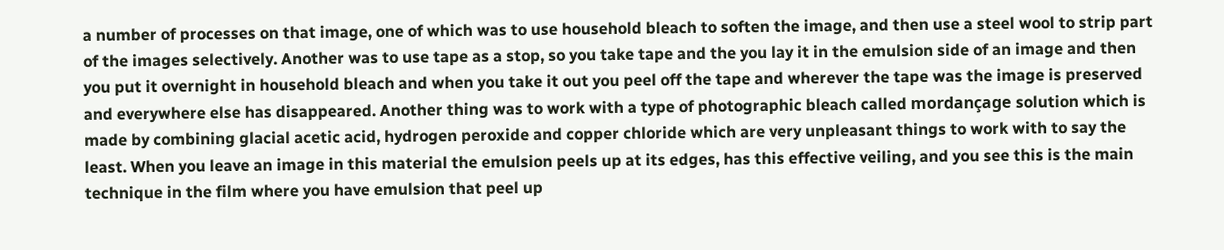a number of processes on that image, one of which was to use household bleach to soften the image, and then use a steel wool to strip part of the images selectively. Another was to use tape as a stop, so you take tape and the you lay it in the emulsion side of an image and then you put it overnight in household bleach and when you take it out you peel off the tape and wherever the tape was the image is preserved and everywhere else has disappeared. Another thing was to work with a type of photographic bleach called mordançage solution which is made by combining glacial acetic acid, hydrogen peroxide and copper chloride which are very unpleasant things to work with to say the least. When you leave an image in this material the emulsion peels up at its edges, has this effective veiling, and you see this is the main technique in the film where you have emulsion that peel up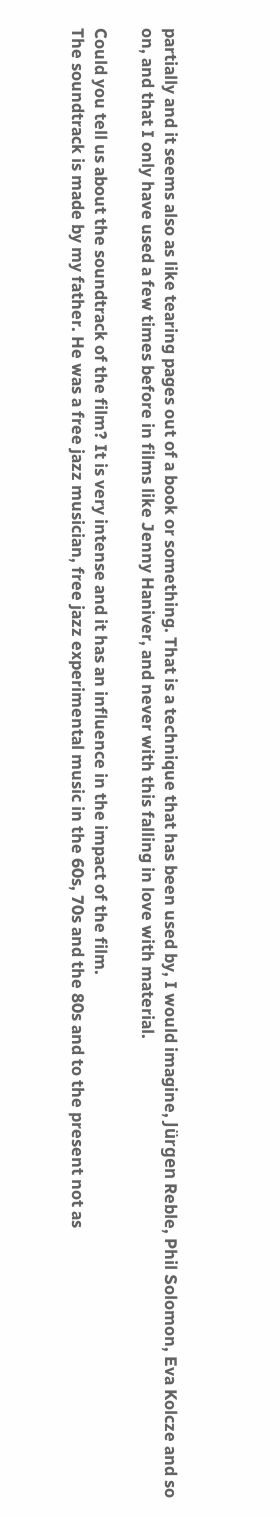partially and it seems also as like tearing pages out of a book or something. That is a technique that has been used by, I would imagine, Jürgen Reble, Phil Solomon, Eva Kolcze and so on, and that I only have used a few times before in films like Jenny Haniver, and never with this falling in love with material.

Could you tell us about the soundtrack of the film? It is very intense and it has an influence in the impact of the film.
The soundtrack is made by my father. He was a free jazz musician, free jazz experimental music in the 60s, 70s and the 80s and to the present not as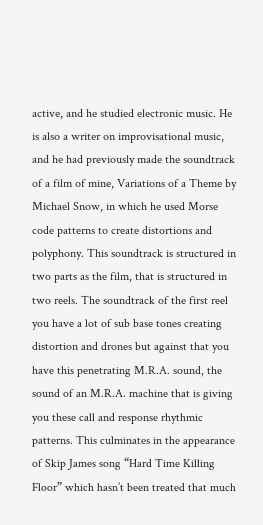active, and he studied electronic music. He is also a writer on improvisational music, and he had previously made the soundtrack of a film of mine, Variations of a Theme by Michael Snow, in which he used Morse code patterns to create distortions and polyphony. This soundtrack is structured in two parts as the film, that is structured in two reels. The soundtrack of the first reel you have a lot of sub base tones creating distortion and drones but against that you have this penetrating M.R.A. sound, the sound of an M.R.A. machine that is giving you these call and response rhythmic patterns. This culminates in the appearance of Skip James song “Hard Time Killing Floor” which hasn’t been treated that much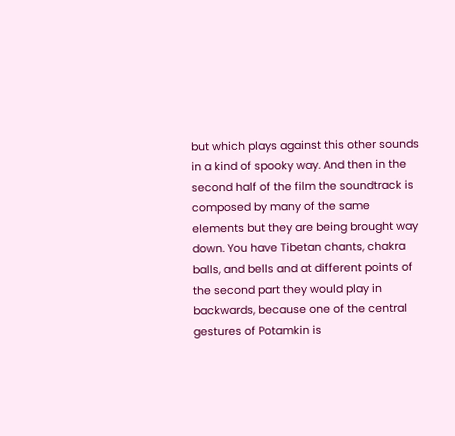but which plays against this other sounds in a kind of spooky way. And then in the second half of the film the soundtrack is composed by many of the same elements but they are being brought way down. You have Tibetan chants, chakra balls, and bells and at different points of the second part they would play in backwards, because one of the central gestures of Potamkin is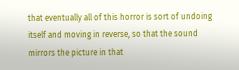that eventually all of this horror is sort of undoing itself and moving in reverse, so that the sound mirrors the picture in that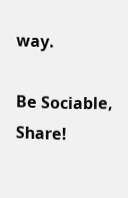way.

Be Sociable, Share!